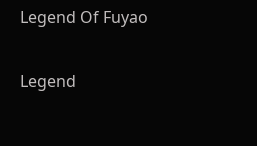Legend Of Fuyao

Legend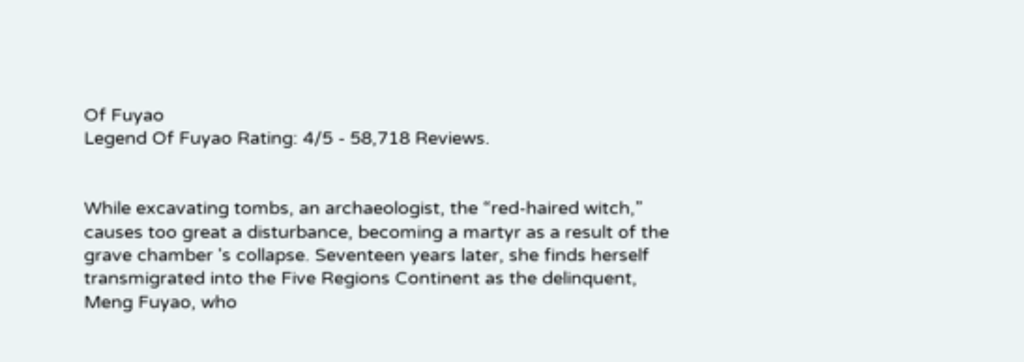Of Fuyao
Legend Of Fuyao Rating: 4/5 - 58,718 Reviews.


While excavating tombs, an archaeologist, the “red-haired witch,” causes too great a disturbance, becoming a martyr as a result of the grave chamber 's collapse. Seventeen years later, she finds herself transmigrated into the Five Regions Continent as the delinquent, Meng Fuyao, who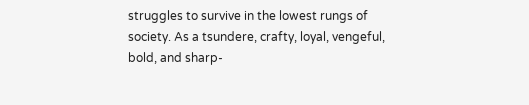struggles to survive in the lowest rungs of society. As a tsundere, crafty, loyal, vengeful, bold, and sharp-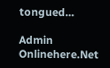tongued...

Admin Onlinehere.Net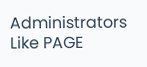Administrators Like PAGE